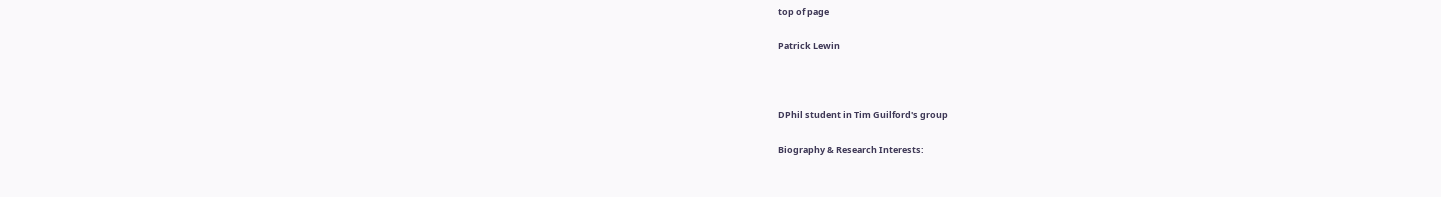top of page

Patrick Lewin



DPhil student in Tim Guilford's group

Biography & Research Interests: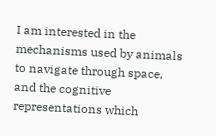I am interested in the mechanisms used by animals to navigate through space, and the cognitive representations which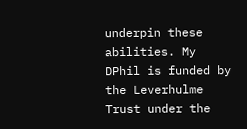underpin these abilities. My DPhil is funded by the Leverhulme Trust under the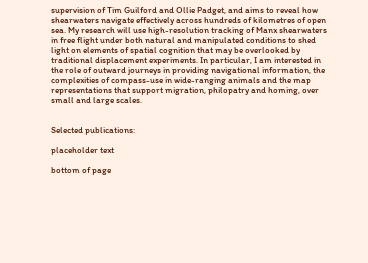supervision of Tim Guilford and Ollie Padget, and aims to reveal how shearwaters navigate effectively across hundreds of kilometres of open sea. My research will use high-resolution tracking of Manx shearwaters in free flight under both natural and manipulated conditions to shed light on elements of spatial cognition that may be overlooked by traditional displacement experiments. In particular, I am interested in the role of outward journeys in providing navigational information, the complexities of compass-use in wide-ranging animals and the map representations that support migration, philopatry and homing, over small and large scales.


Selected publications:

placeholder text

bottom of page